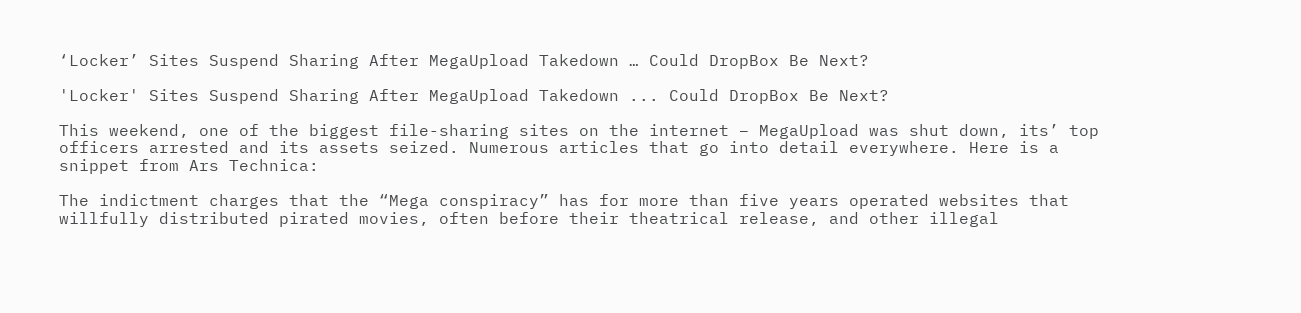‘Locker’ Sites Suspend Sharing After MegaUpload Takedown … Could DropBox Be Next?

'Locker' Sites Suspend Sharing After MegaUpload Takedown ... Could DropBox Be Next?

This weekend, one of the biggest file-sharing sites on the internet – MegaUpload was shut down, its’ top officers arrested and its assets seized. Numerous articles that go into detail everywhere. Here is a snippet from Ars Technica:

The indictment charges that the “Mega conspiracy” has for more than five years operated websites that willfully distributed pirated movies, often before their theatrical release, and other illegal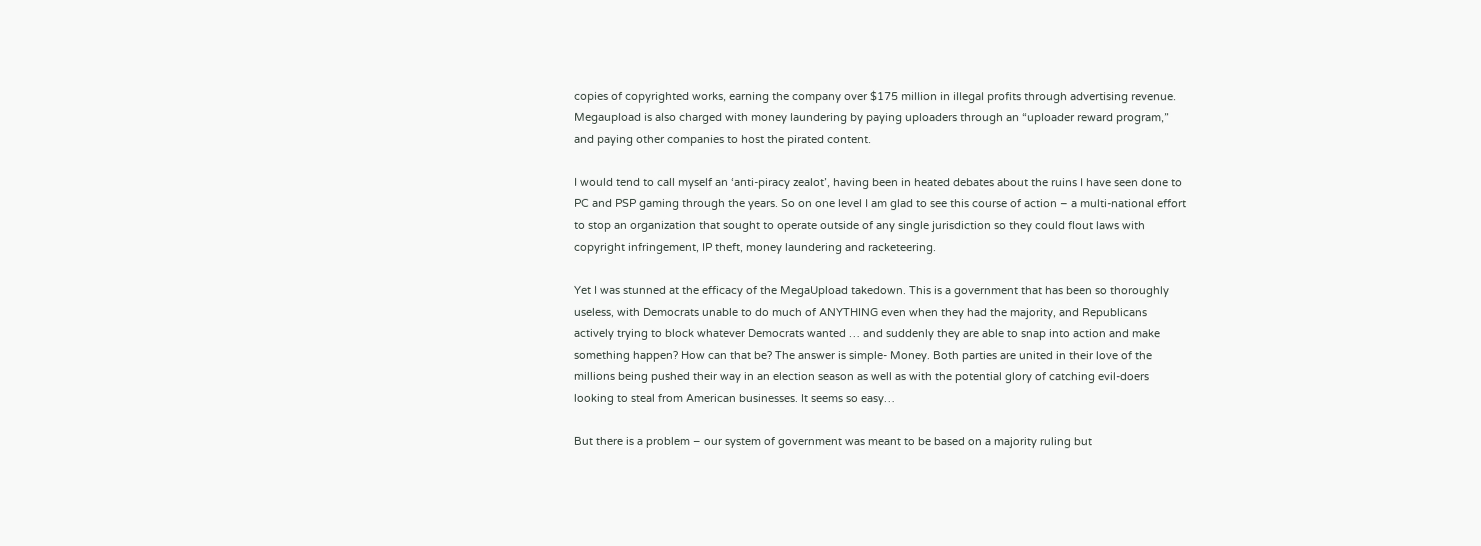copies of copyrighted works, earning the company over $175 million in illegal profits through advertising revenue. Megaupload is also charged with money laundering by paying uploaders through an “uploader reward program,” and paying other companies to host the pirated content.

I would tend to call myself an ‘anti-piracy zealot’, having been in heated debates about the ruins I have seen done to PC and PSP gaming through the years. So on one level I am glad to see this course of action – a multi-national effort to stop an organization that sought to operate outside of any single jurisdiction so they could flout laws with copyright infringement, IP theft, money laundering and racketeering.

Yet I was stunned at the efficacy of the MegaUpload takedown. This is a government that has been so thoroughly useless, with Democrats unable to do much of ANYTHING even when they had the majority, and Republicans actively trying to block whatever Democrats wanted … and suddenly they are able to snap into action and make something happen? How can that be? The answer is simple- Money. Both parties are united in their love of the millions being pushed their way in an election season as well as with the potential glory of catching evil-doers looking to steal from American businesses. It seems so easy…

But there is a problem – our system of government was meant to be based on a majority ruling but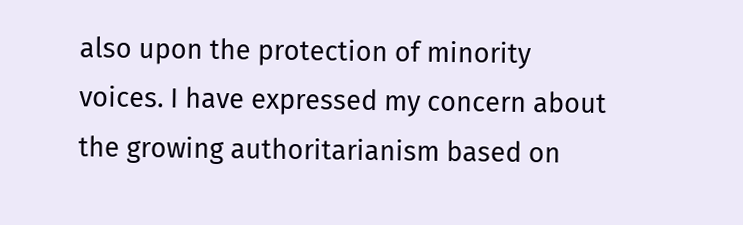also upon the protection of minority voices. I have expressed my concern about the growing authoritarianism based on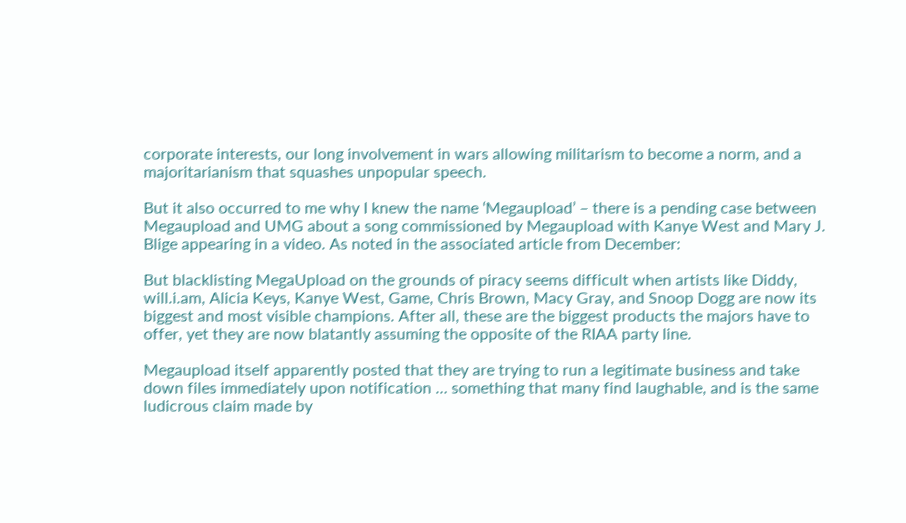corporate interests, our long involvement in wars allowing militarism to become a norm, and a majoritarianism that squashes unpopular speech.

But it also occurred to me why I knew the name ‘Megaupload’ – there is a pending case between Megaupload and UMG about a song commissioned by Megaupload with Kanye West and Mary J. Blige appearing in a video. As noted in the associated article from December:

But blacklisting MegaUpload on the grounds of piracy seems difficult when artists like Diddy, will.i.am, Alicia Keys, Kanye West, Game, Chris Brown, Macy Gray, and Snoop Dogg are now its biggest and most visible champions. After all, these are the biggest products the majors have to offer, yet they are now blatantly assuming the opposite of the RIAA party line.

Megaupload itself apparently posted that they are trying to run a legitimate business and take down files immediately upon notification … something that many find laughable, and is the same ludicrous claim made by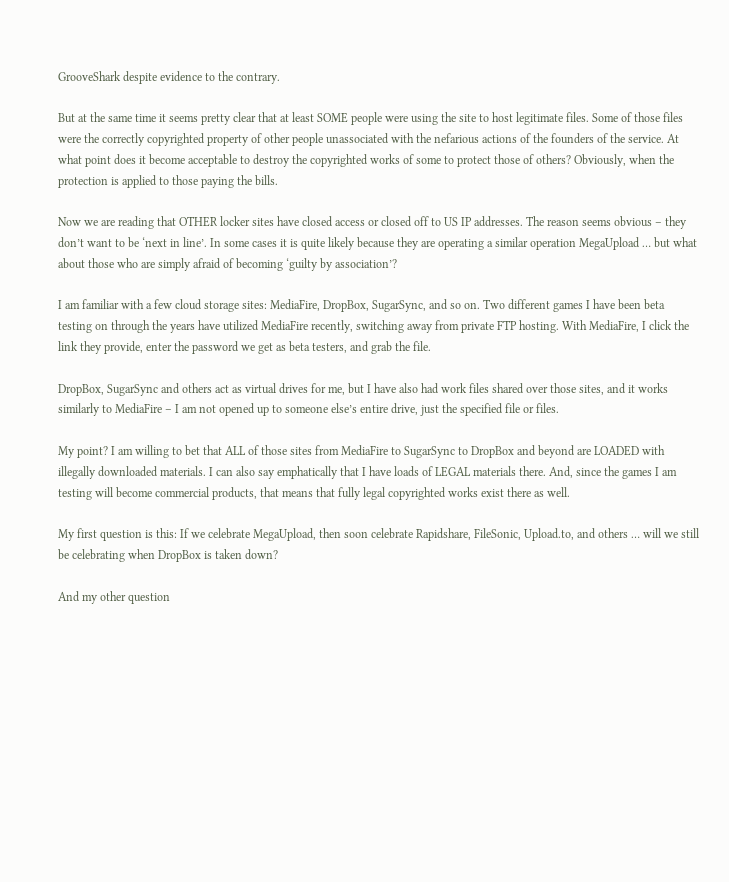GrooveShark despite evidence to the contrary.

But at the same time it seems pretty clear that at least SOME people were using the site to host legitimate files. Some of those files were the correctly copyrighted property of other people unassociated with the nefarious actions of the founders of the service. At what point does it become acceptable to destroy the copyrighted works of some to protect those of others? Obviously, when the protection is applied to those paying the bills.

Now we are reading that OTHER locker sites have closed access or closed off to US IP addresses. The reason seems obvious – they don’t want to be ‘next in line’. In some cases it is quite likely because they are operating a similar operation MegaUpload … but what about those who are simply afraid of becoming ‘guilty by association’?

I am familiar with a few cloud storage sites: MediaFire, DropBox, SugarSync, and so on. Two different games I have been beta testing on through the years have utilized MediaFire recently, switching away from private FTP hosting. With MediaFire, I click the link they provide, enter the password we get as beta testers, and grab the file.

DropBox, SugarSync and others act as virtual drives for me, but I have also had work files shared over those sites, and it works similarly to MediaFire – I am not opened up to someone else’s entire drive, just the specified file or files.

My point? I am willing to bet that ALL of those sites from MediaFire to SugarSync to DropBox and beyond are LOADED with illegally downloaded materials. I can also say emphatically that I have loads of LEGAL materials there. And, since the games I am testing will become commercial products, that means that fully legal copyrighted works exist there as well.

My first question is this: If we celebrate MegaUpload, then soon celebrate Rapidshare, FileSonic, Upload.to, and others … will we still be celebrating when DropBox is taken down?

And my other question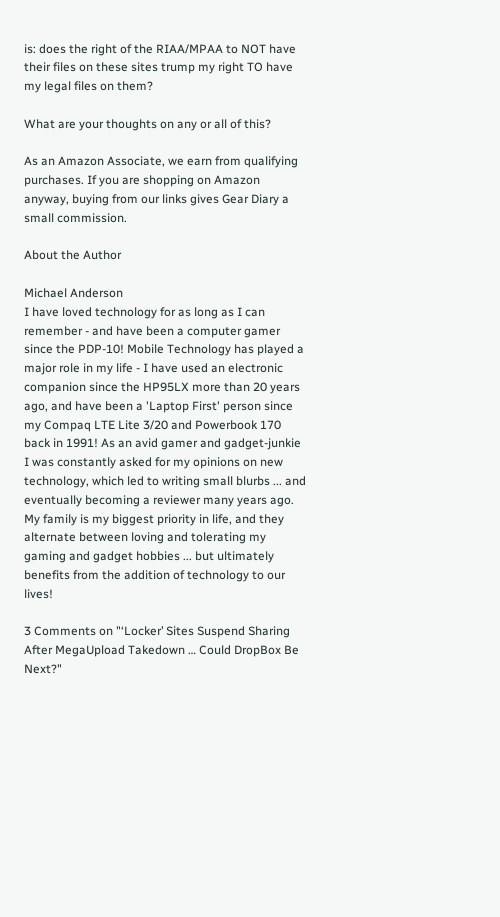is: does the right of the RIAA/MPAA to NOT have their files on these sites trump my right TO have my legal files on them?

What are your thoughts on any or all of this?

As an Amazon Associate, we earn from qualifying purchases. If you are shopping on Amazon anyway, buying from our links gives Gear Diary a small commission.

About the Author

Michael Anderson
I have loved technology for as long as I can remember - and have been a computer gamer since the PDP-10! Mobile Technology has played a major role in my life - I have used an electronic companion since the HP95LX more than 20 years ago, and have been a 'Laptop First' person since my Compaq LTE Lite 3/20 and Powerbook 170 back in 1991! As an avid gamer and gadget-junkie I was constantly asked for my opinions on new technology, which led to writing small blurbs ... and eventually becoming a reviewer many years ago. My family is my biggest priority in life, and they alternate between loving and tolerating my gaming and gadget hobbies ... but ultimately benefits from the addition of technology to our lives!

3 Comments on "‘Locker’ Sites Suspend Sharing After MegaUpload Takedown … Could DropBox Be Next?"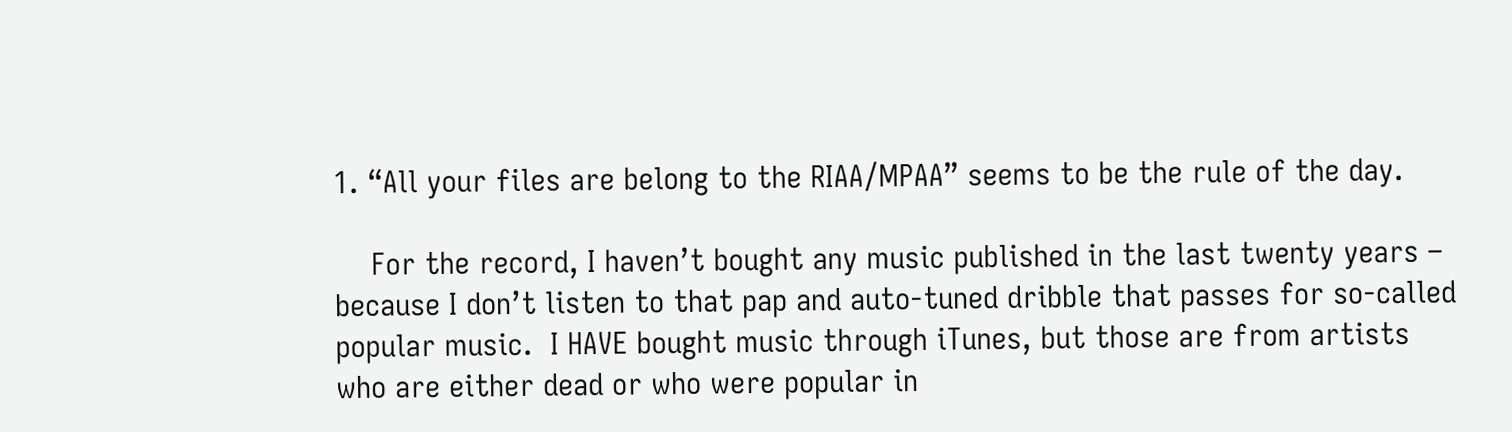1. “All your files are belong to the RIAA/MPAA” seems to be the rule of the day.

    For the record, I haven’t bought any music published in the last twenty years – because I don’t listen to that pap and auto-tuned dribble that passes for so-called popular music.  I HAVE bought music through iTunes, but those are from artists who are either dead or who were popular in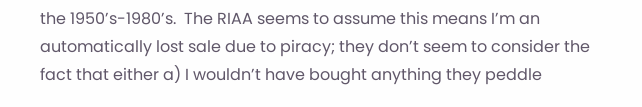the 1950’s-1980’s.  The RIAA seems to assume this means I’m an automatically lost sale due to piracy; they don’t seem to consider the fact that either a) I wouldn’t have bought anything they peddle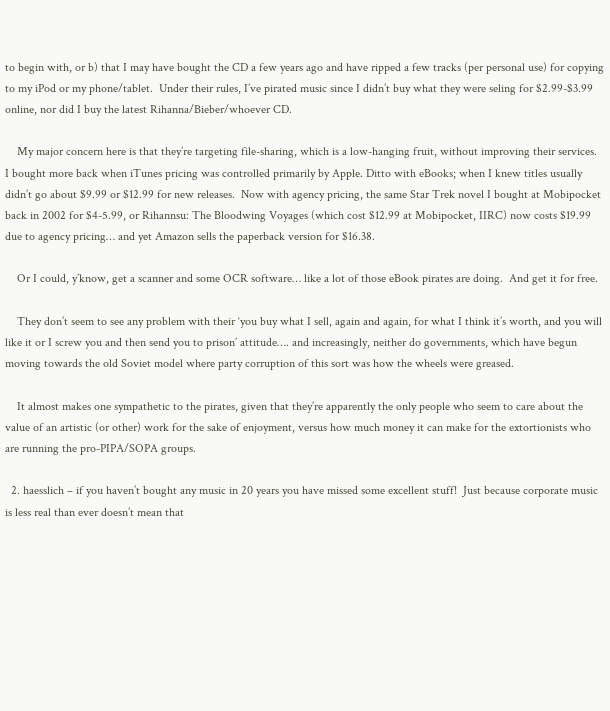to begin with, or b) that I may have bought the CD a few years ago and have ripped a few tracks (per personal use) for copying to my iPod or my phone/tablet.  Under their rules, I’ve pirated music since I didn’t buy what they were seling for $2.99-$3.99 online, nor did I buy the latest Rihanna/Bieber/whoever CD.

    My major concern here is that they’re targeting file-sharing, which is a low-hanging fruit, without improving their services.  I bought more back when iTunes pricing was controlled primarily by Apple. Ditto with eBooks; when I knew titles usually didn’t go about $9.99 or $12.99 for new releases.  Now with agency pricing, the same Star Trek novel I bought at Mobipocket back in 2002 for $4-5.99, or Rihannsu: The Bloodwing Voyages (which cost $12.99 at Mobipocket, IIRC) now costs $19.99 due to agency pricing… and yet Amazon sells the paperback version for $16.38.

    Or I could, y’know, get a scanner and some OCR software… like a lot of those eBook pirates are doing.  And get it for free.

    They don’t seem to see any problem with their ‘you buy what I sell, again and again, for what I think it’s worth, and you will like it or I screw you and then send you to prison’ attitude…. and increasingly, neither do governments, which have begun moving towards the old Soviet model where party corruption of this sort was how the wheels were greased.

    It almost makes one sympathetic to the pirates, given that they’re apparently the only people who seem to care about the value of an artistic (or other) work for the sake of enjoyment, versus how much money it can make for the extortionists who are running the pro-PIPA/SOPA groups.

  2. haesslich – if you haven’t bought any music in 20 years you have missed some excellent stuff!  Just because corporate music is less real than ever doesn’t mean that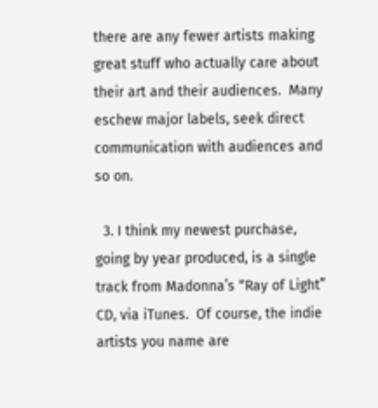there are any fewer artists making great stuff who actually care about their art and their audiences.  Many eschew major labels, seek direct communication with audiences and so on.

  3. I think my newest purchase, going by year produced, is a single track from Madonna’s “Ray of Light” CD, via iTunes.  Of course, the indie artists you name are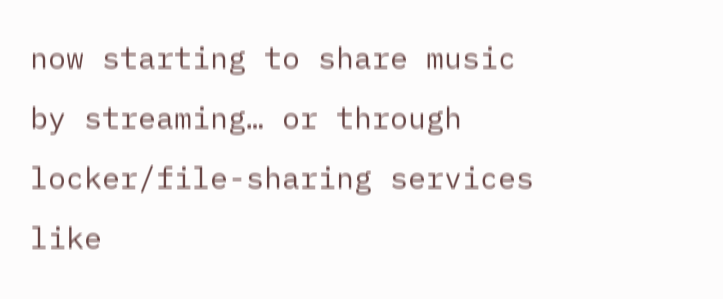now starting to share music by streaming… or through locker/file-sharing services like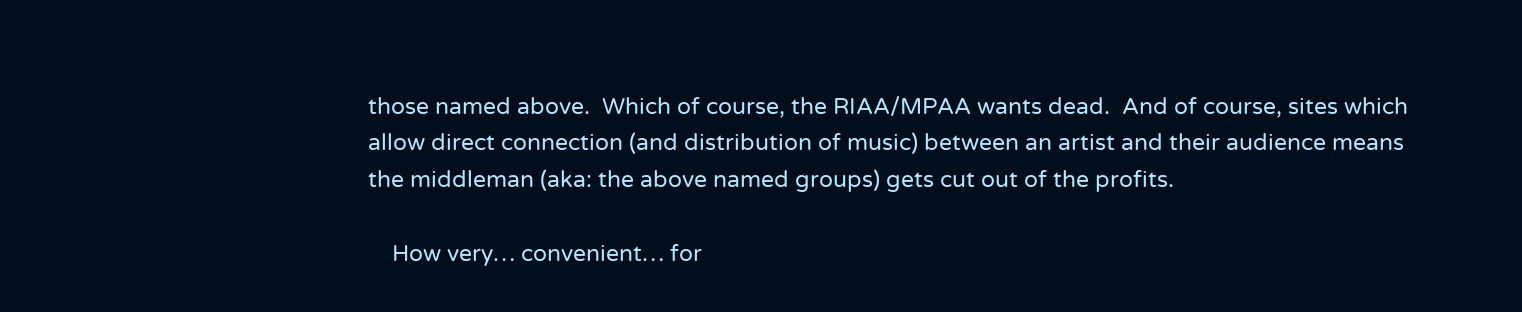those named above.  Which of course, the RIAA/MPAA wants dead.  And of course, sites which allow direct connection (and distribution of music) between an artist and their audience means the middleman (aka: the above named groups) gets cut out of the profits.

    How very… convenient… for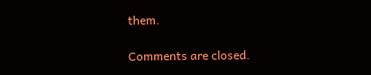them.

Comments are closed.